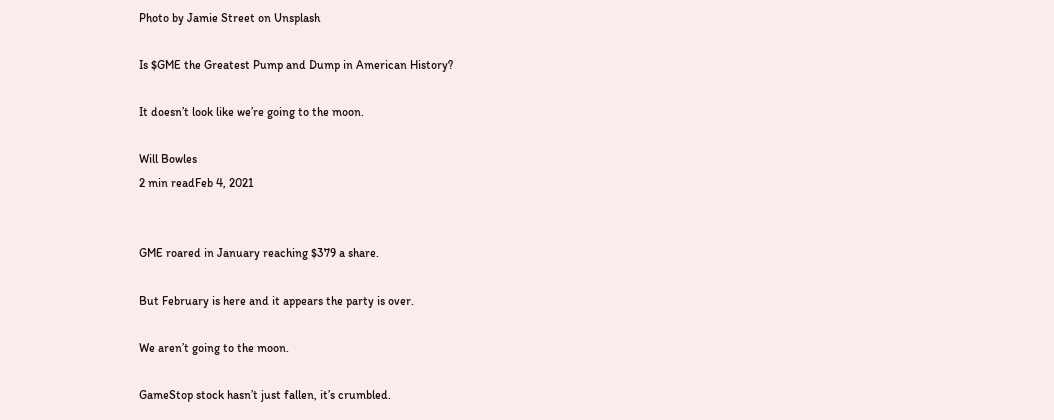Photo by Jamie Street on Unsplash

Is $GME the Greatest Pump and Dump in American History?

It doesn’t look like we’re going to the moon.

Will Bowles
2 min readFeb 4, 2021


GME roared in January reaching $379 a share.

But February is here and it appears the party is over.

We aren’t going to the moon.

GameStop stock hasn’t just fallen, it’s crumbled.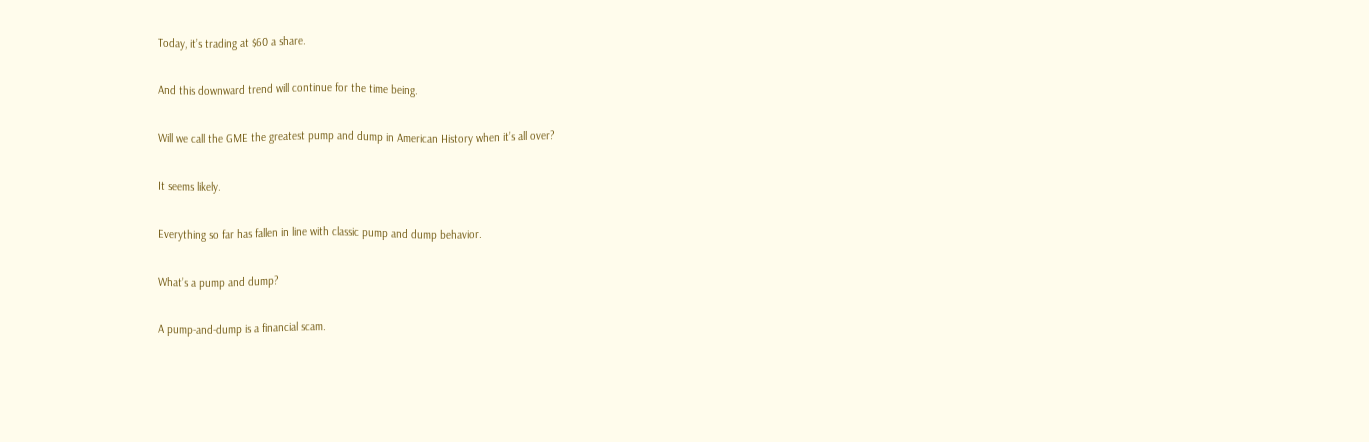Today, it’s trading at $60 a share.

And this downward trend will continue for the time being.

Will we call the GME the greatest pump and dump in American History when it’s all over?

It seems likely.

Everything so far has fallen in line with classic pump and dump behavior.

What’s a pump and dump?

A pump-and-dump is a financial scam.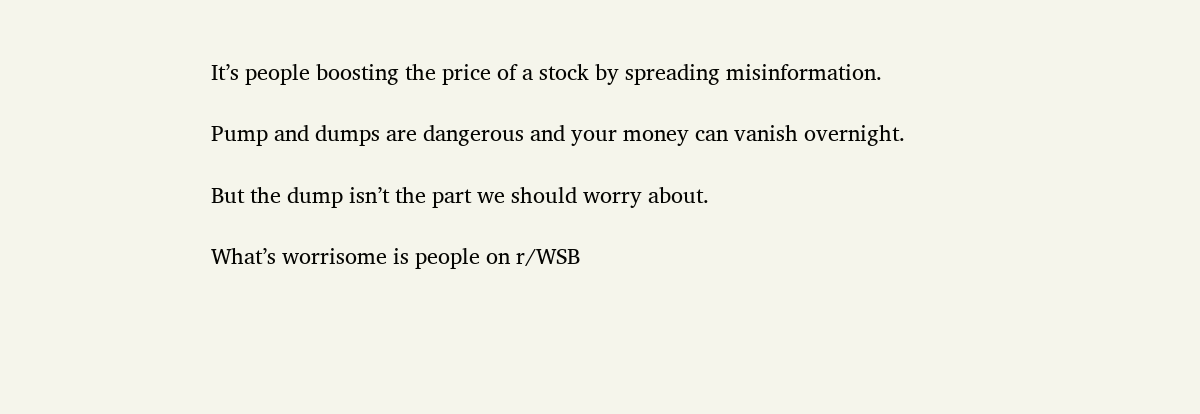It’s people boosting the price of a stock by spreading misinformation.

Pump and dumps are dangerous and your money can vanish overnight.

But the dump isn’t the part we should worry about.

What’s worrisome is people on r/WSB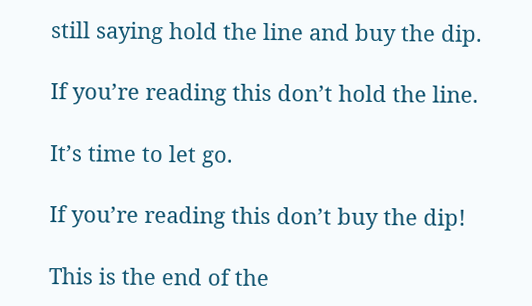still saying hold the line and buy the dip.

If you’re reading this don’t hold the line.

It’s time to let go.

If you’re reading this don’t buy the dip!

This is the end of the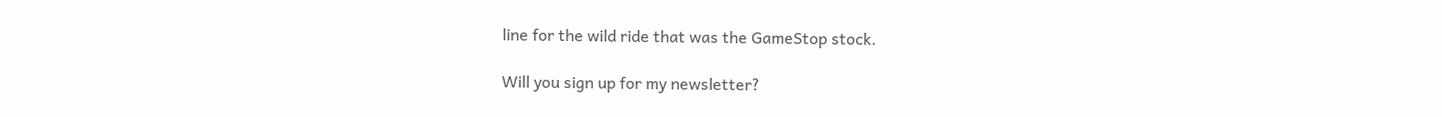line for the wild ride that was the GameStop stock.

Will you sign up for my newsletter?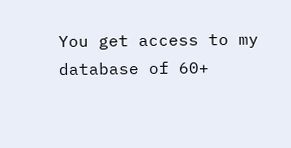You get access to my database of 60+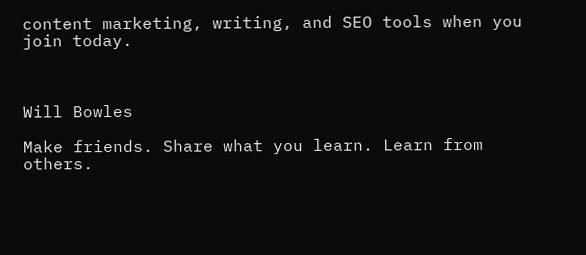content marketing, writing, and SEO tools when you join today.



Will Bowles

Make friends. Share what you learn. Learn from others.